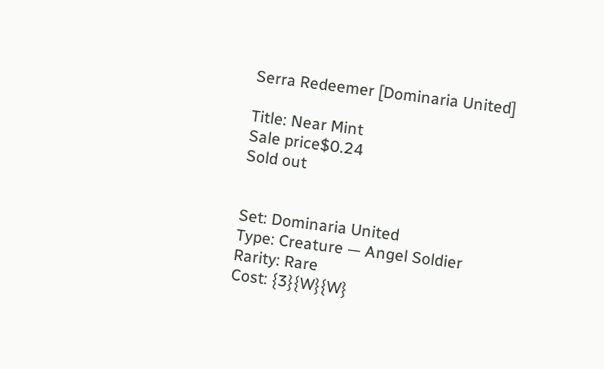Serra Redeemer [Dominaria United]

Title: Near Mint
Sale price$0.24
Sold out


Set: Dominaria United
Type: Creature — Angel Soldier
Rarity: Rare
Cost: {3}{W}{W}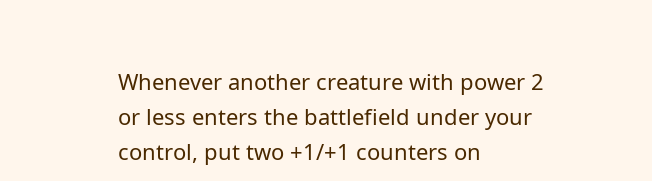Whenever another creature with power 2 or less enters the battlefield under your control, put two +1/+1 counters on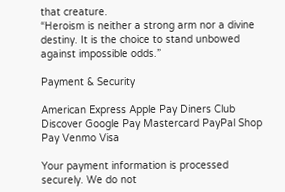that creature.
“Heroism is neither a strong arm nor a divine destiny. It is the choice to stand unbowed against impossible odds.”

Payment & Security

American Express Apple Pay Diners Club Discover Google Pay Mastercard PayPal Shop Pay Venmo Visa

Your payment information is processed securely. We do not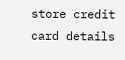store credit card details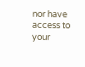nor have access to your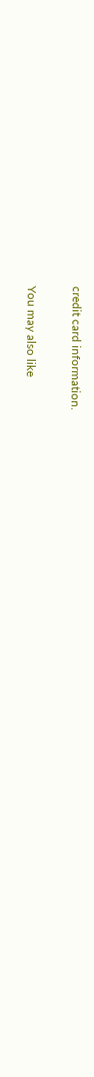credit card information.

You may also like